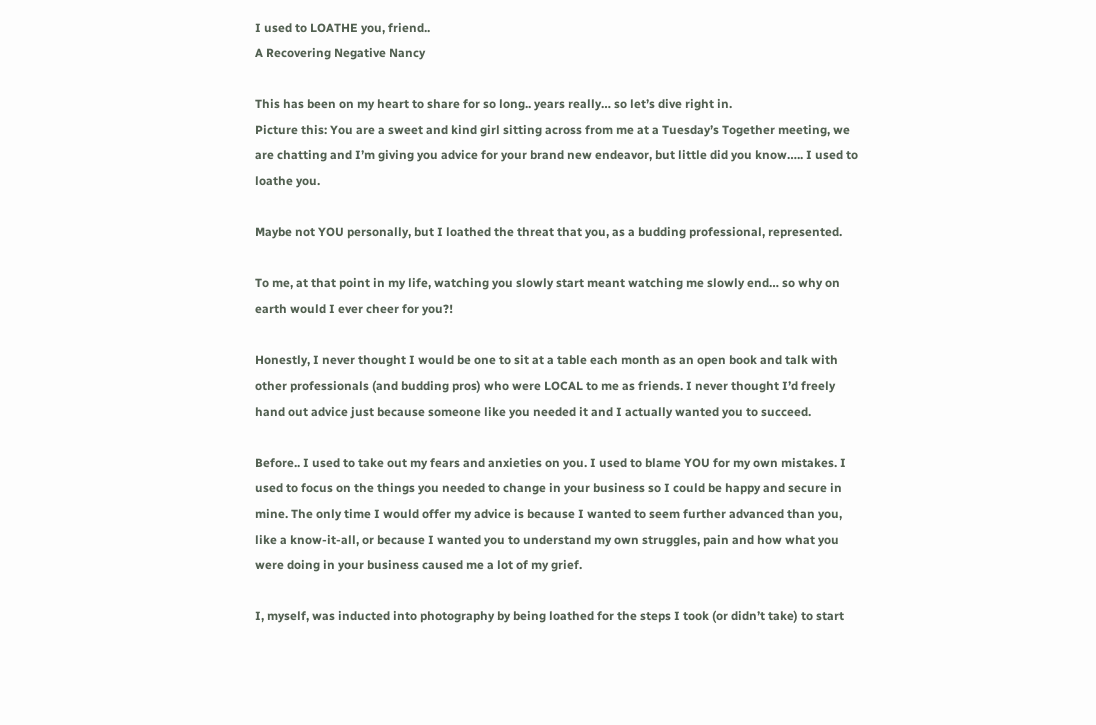I used to LOATHE you, friend..
A Recovering Negative Nancy

This has been on my heart to share for so long.. years really… so let’s dive right in.
Picture this: You are a sweet and kind girl sitting across from me at a Tuesday’s Together meeting, we are chatting and I’m giving you advice for your brand new endeavor, but little did you know….. I used to loathe you.

Maybe not YOU personally, but I loathed the threat that you, as a budding professional, represented.

To me, at that point in my life, watching you slowly start meant watching me slowly end… so why on earth would I ever cheer for you?!

Honestly, I never thought I would be one to sit at a table each month as an open book and talk with other professionals (and budding pros) who were LOCAL to me as friends. I never thought I’d freely hand out advice just because someone like you needed it and I actually wanted you to succeed.

Before.. I used to take out my fears and anxieties on you. I used to blame YOU for my own mistakes. I used to focus on the things you needed to change in your business so I could be happy and secure in mine. The only time I would offer my advice is because I wanted to seem further advanced than you, like a know-it-all, or because I wanted you to understand my own struggles, pain and how what you were doing in your business caused me a lot of my grief.

I, myself, was inducted into photography by being loathed for the steps I took (or didn’t take) to start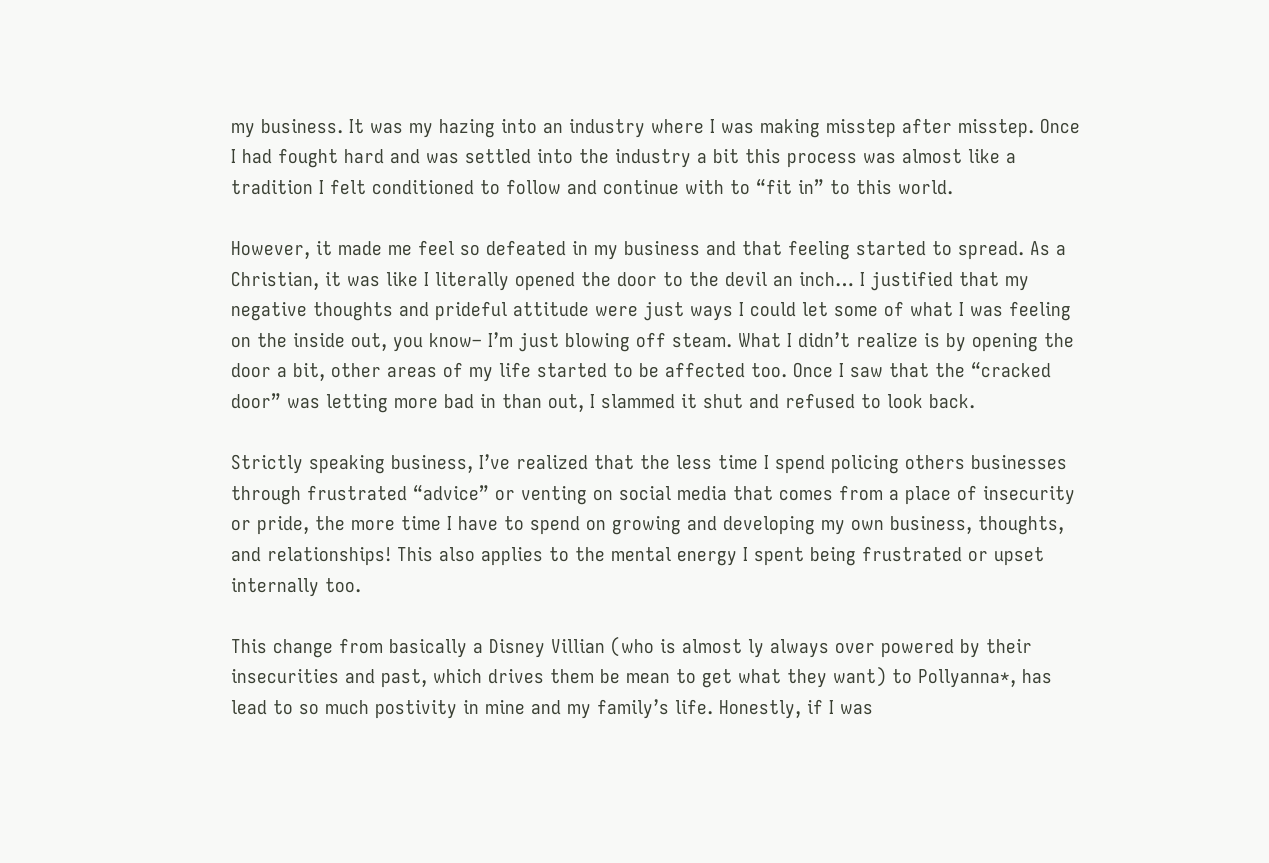my business. It was my hazing into an industry where I was making misstep after misstep. Once I had fought hard and was settled into the industry a bit this process was almost like a tradition I felt conditioned to follow and continue with to “fit in” to this world.

However, it made me feel so defeated in my business and that feeling started to spread. As a Christian, it was like I literally opened the door to the devil an inch… I justified that my negative thoughts and prideful attitude were just ways I could let some of what I was feeling on the inside out, you know– I’m just blowing off steam. What I didn’t realize is by opening the door a bit, other areas of my life started to be affected too. Once I saw that the “cracked door” was letting more bad in than out, I slammed it shut and refused to look back.

Strictly speaking business, I’ve realized that the less time I spend policing others businesses through frustrated “advice” or venting on social media that comes from a place of insecurity or pride, the more time I have to spend on growing and developing my own business, thoughts, and relationships! This also applies to the mental energy I spent being frustrated or upset internally too.

This change from basically a Disney Villian (who is almost ly always over powered by their insecurities and past, which drives them be mean to get what they want) to Pollyanna*, has lead to so much postivity in mine and my family’s life. Honestly, if I was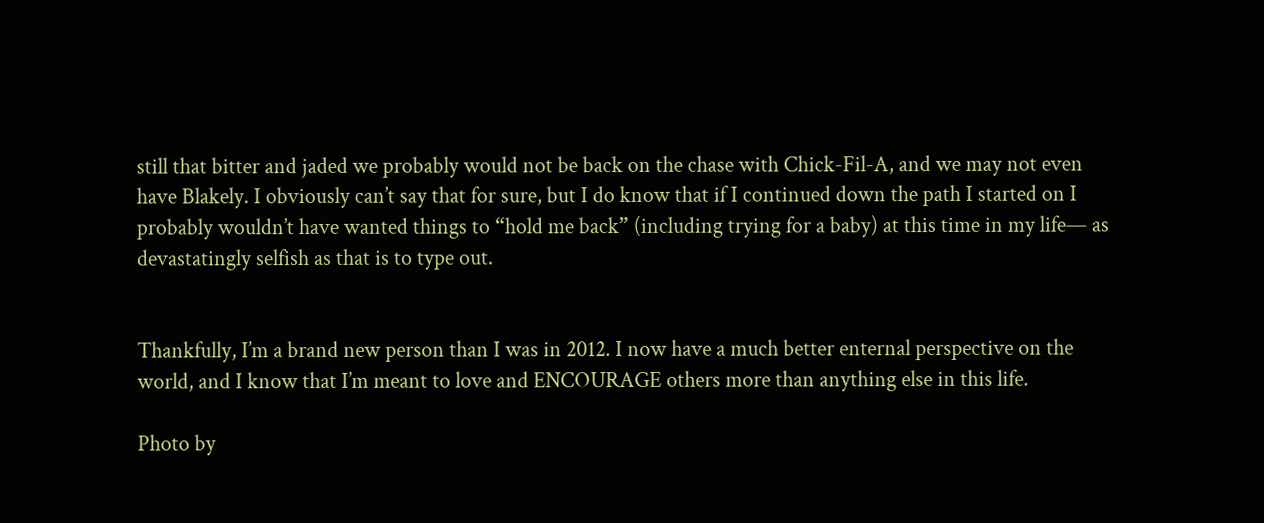still that bitter and jaded we probably would not be back on the chase with Chick-Fil-A, and we may not even have Blakely. I obviously can’t say that for sure, but I do know that if I continued down the path I started on I probably wouldn’t have wanted things to “hold me back” (including trying for a baby) at this time in my life— as devastatingly selfish as that is to type out.


Thankfully, I’m a brand new person than I was in 2012. I now have a much better enternal perspective on the world, and I know that I’m meant to love and ENCOURAGE others more than anything else in this life.

Photo by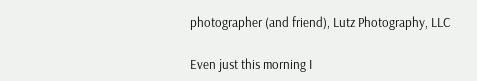photographer (and friend), Lutz Photography, LLC

Even just this morning I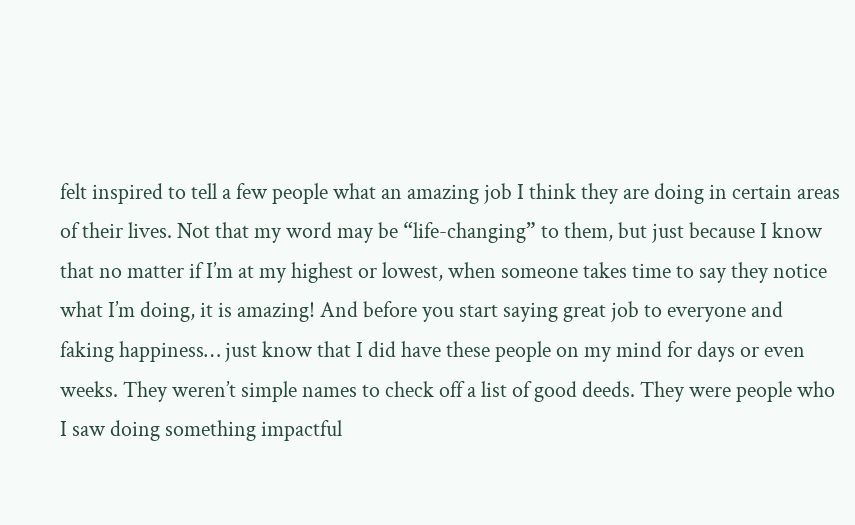felt inspired to tell a few people what an amazing job I think they are doing in certain areas of their lives. Not that my word may be “life-changing” to them, but just because I know that no matter if I’m at my highest or lowest, when someone takes time to say they notice what I’m doing, it is amazing! And before you start saying great job to everyone and faking happiness… just know that I did have these people on my mind for days or even weeks. They weren’t simple names to check off a list of good deeds. They were people who I saw doing something impactful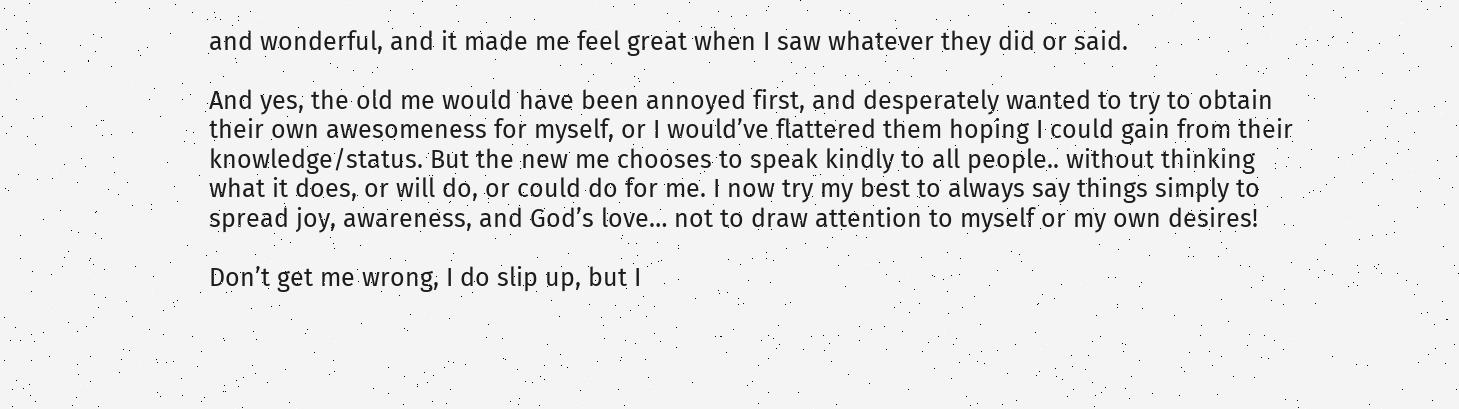and wonderful, and it made me feel great when I saw whatever they did or said.

And yes, the old me would have been annoyed first, and desperately wanted to try to obtain their own awesomeness for myself, or I would’ve flattered them hoping I could gain from their knowledge/status. But the new me chooses to speak kindly to all people.. without thinking what it does, or will do, or could do for me. I now try my best to always say things simply to spread joy, awareness, and God’s love… not to draw attention to myself or my own desires!

Don’t get me wrong, I do slip up, but I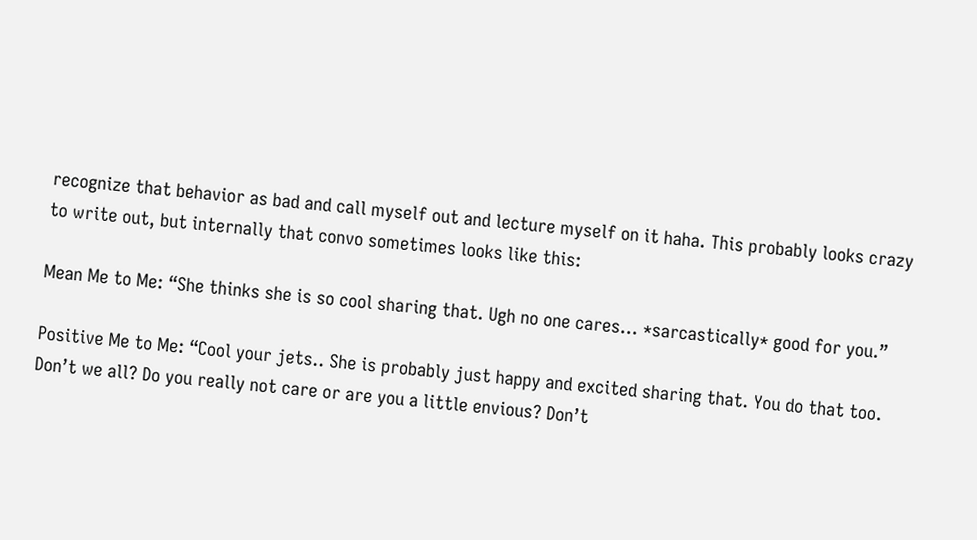recognize that behavior as bad and call myself out and lecture myself on it haha. This probably looks crazy to write out, but internally that convo sometimes looks like this:

Mean Me to Me: “She thinks she is so cool sharing that. Ugh no one cares… *sarcastically* good for you.”

Positive Me to Me: “Cool your jets.. She is probably just happy and excited sharing that. You do that too. Don’t we all? Do you really not care or are you a little envious? Don’t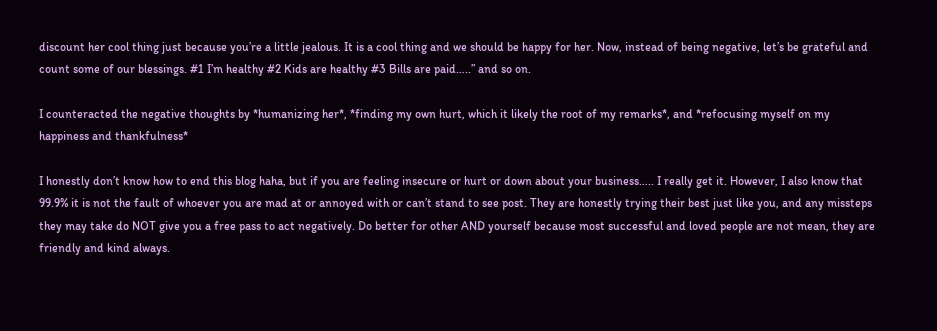discount her cool thing just because you’re a little jealous. It is a cool thing and we should be happy for her. Now, instead of being negative, let’s be grateful and count some of our blessings. #1 I’m healthy #2 Kids are healthy #3 Bills are paid…..” and so on.

I counteracted the negative thoughts by *humanizing her*, *finding my own hurt, which it likely the root of my remarks*, and *refocusing myself on my happiness and thankfulness*

I honestly don’t know how to end this blog haha, but if you are feeling insecure or hurt or down about your business….. I really get it. However, I also know that 99.9% it is not the fault of whoever you are mad at or annoyed with or can’t stand to see post. They are honestly trying their best just like you, and any missteps they may take do NOT give you a free pass to act negatively. Do better for other AND yourself because most successful and loved people are not mean, they are friendly and kind always.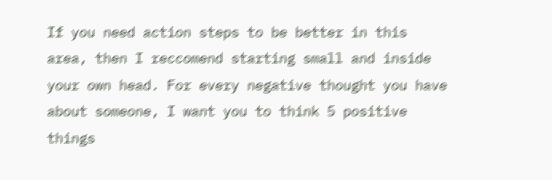If you need action steps to be better in this area, then I reccomend starting small and inside your own head. For every negative thought you have about someone, I want you to think 5 positive things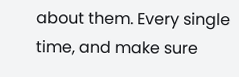about them. Every single time, and make sure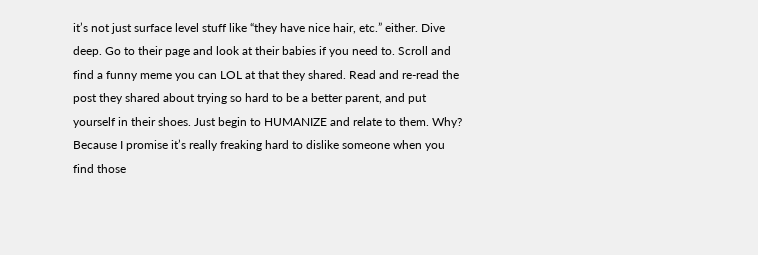it’s not just surface level stuff like “they have nice hair, etc.” either. Dive deep. Go to their page and look at their babies if you need to. Scroll and find a funny meme you can LOL at that they shared. Read and re-read the post they shared about trying so hard to be a better parent, and put yourself in their shoes. Just begin to HUMANIZE and relate to them. Why? Because I promise it’s really freaking hard to dislike someone when you find those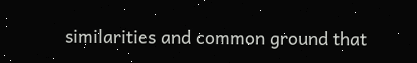similarities and common ground that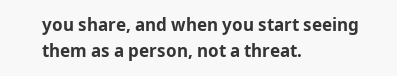you share, and when you start seeing them as a person, not a threat.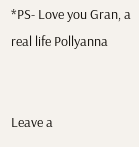*PS- Love you Gran, a real life Pollyanna


Leave a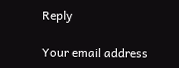Reply

Your email address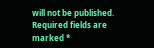will not be published. Required fields are marked *